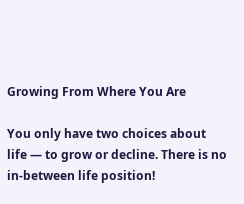Growing From Where You Are

You only have two choices about life — to grow or decline. There is no in-between life position!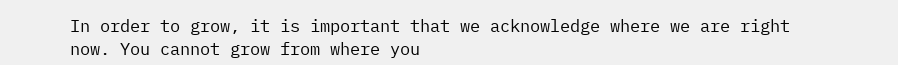In order to grow, it is important that we acknowledge where we are right now. You cannot grow from where you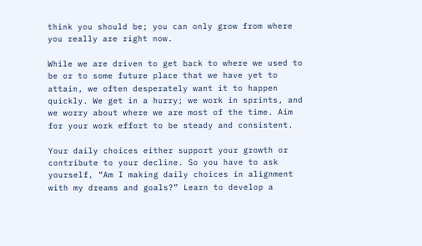think you should be; you can only grow from where you really are right now.

While we are driven to get back to where we used to be or to some future place that we have yet to attain, we often desperately want it to happen quickly. We get in a hurry; we work in sprints, and we worry about where we are most of the time. Aim for your work effort to be steady and consistent.

Your daily choices either support your growth or contribute to your decline. So you have to ask yourself, “Am I making daily choices in alignment with my dreams and goals?” Learn to develop a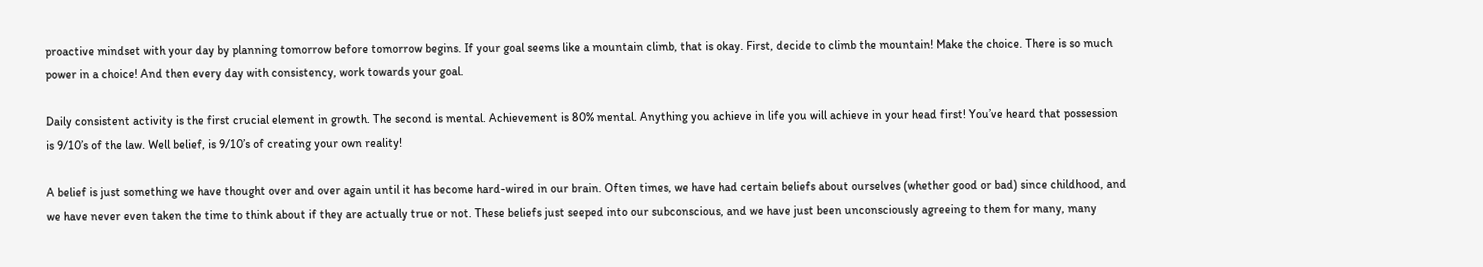proactive mindset with your day by planning tomorrow before tomorrow begins. If your goal seems like a mountain climb, that is okay. First, decide to climb the mountain! Make the choice. There is so much power in a choice! And then every day with consistency, work towards your goal.

Daily consistent activity is the first crucial element in growth. The second is mental. Achievement is 80% mental. Anything you achieve in life you will achieve in your head first! You’ve heard that possession is 9/10’s of the law. Well belief, is 9/10’s of creating your own reality!

A belief is just something we have thought over and over again until it has become hard-wired in our brain. Often times, we have had certain beliefs about ourselves (whether good or bad) since childhood, and we have never even taken the time to think about if they are actually true or not. These beliefs just seeped into our subconscious, and we have just been unconsciously agreeing to them for many, many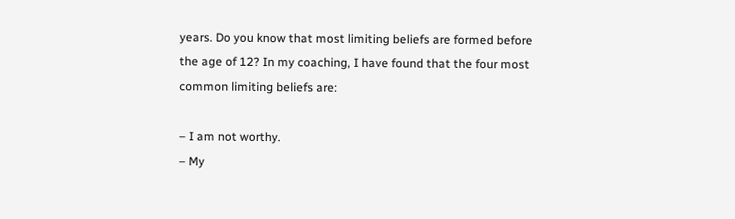years. Do you know that most limiting beliefs are formed before the age of 12? In my coaching, I have found that the four most common limiting beliefs are:

– I am not worthy.
– My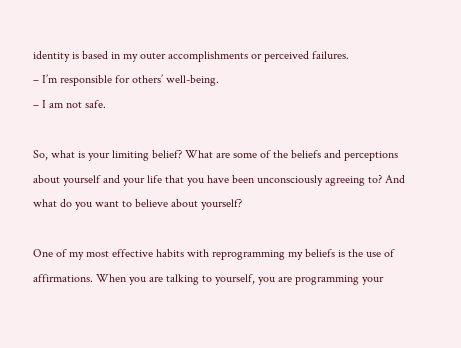identity is based in my outer accomplishments or perceived failures.
– I’m responsible for others’ well-being.
– I am not safe.

So, what is your limiting belief? What are some of the beliefs and perceptions about yourself and your life that you have been unconsciously agreeing to? And what do you want to believe about yourself?

One of my most effective habits with reprogramming my beliefs is the use of affirmations. When you are talking to yourself, you are programming your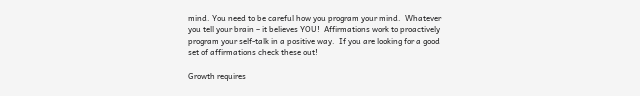mind. You need to be careful how you program your mind.  Whatever you tell your brain – it believes YOU!  Affirmations work to proactively program your self-talk in a positive way.  If you are looking for a good set of affirmations check these out!

Growth requires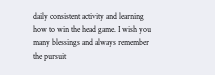daily consistent activity and learning how to win the head game. I wish you many blessings and always remember the pursuit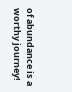of abundance is a worthy journey!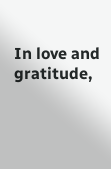In love and gratitude,